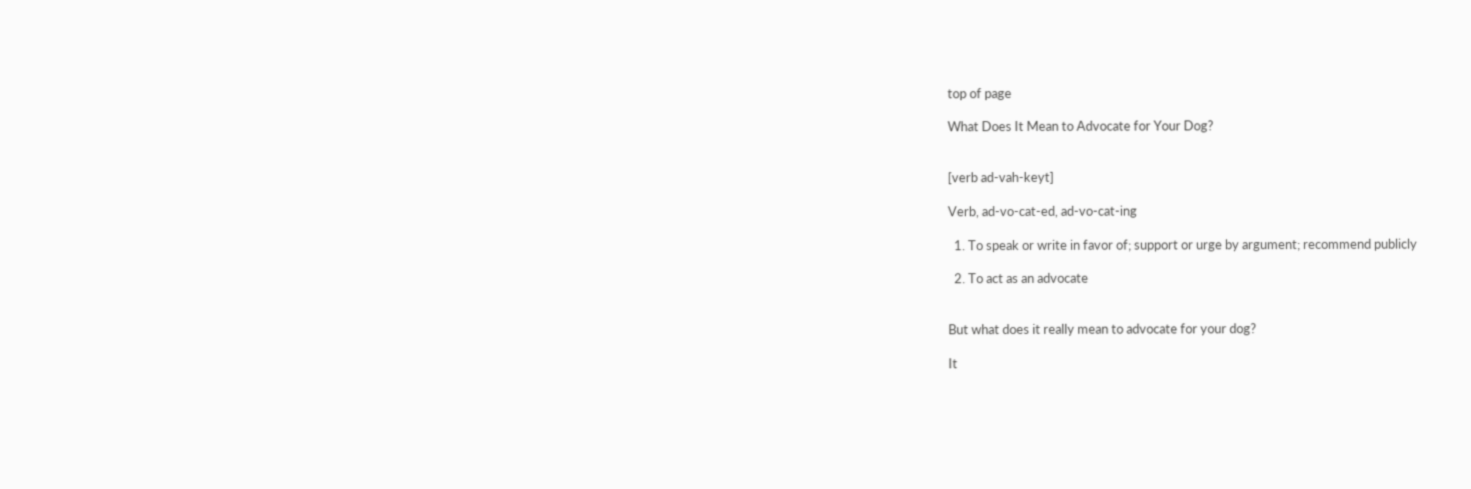top of page

What Does It Mean to Advocate for Your Dog?


[verb ad-vah-keyt]

Verb, ad-vo-cat-ed, ad-vo-cat-ing

  1. To speak or write in favor of; support or urge by argument; recommend publicly

  2. To act as an advocate


But what does it really mean to advocate for your dog?

It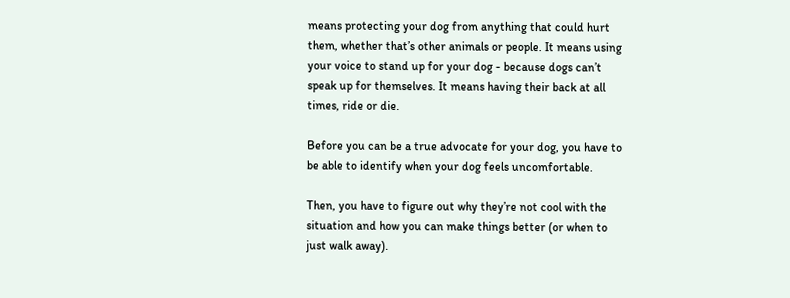means protecting your dog from anything that could hurt them, whether that’s other animals or people. It means using your voice to stand up for your dog - because dogs can’t speak up for themselves. It means having their back at all times, ride or die.

Before you can be a true advocate for your dog, you have to be able to identify when your dog feels uncomfortable.

Then, you have to figure out why they’re not cool with the situation and how you can make things better (or when to just walk away).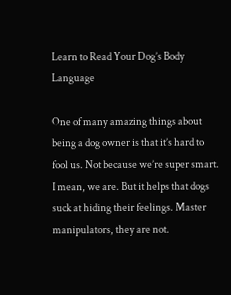Learn to Read Your Dog’s Body Language

One of many amazing things about being a dog owner is that it’s hard to fool us. Not because we’re super smart. I mean, we are. But it helps that dogs suck at hiding their feelings. Master manipulators, they are not.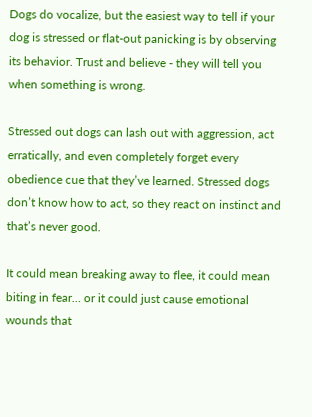Dogs do vocalize, but the easiest way to tell if your dog is stressed or flat-out panicking is by observing its behavior. Trust and believe - they will tell you when something is wrong.

Stressed out dogs can lash out with aggression, act erratically, and even completely forget every obedience cue that they’ve learned. Stressed dogs don’t know how to act, so they react on instinct and that’s never good.

It could mean breaking away to flee, it could mean biting in fear… or it could just cause emotional wounds that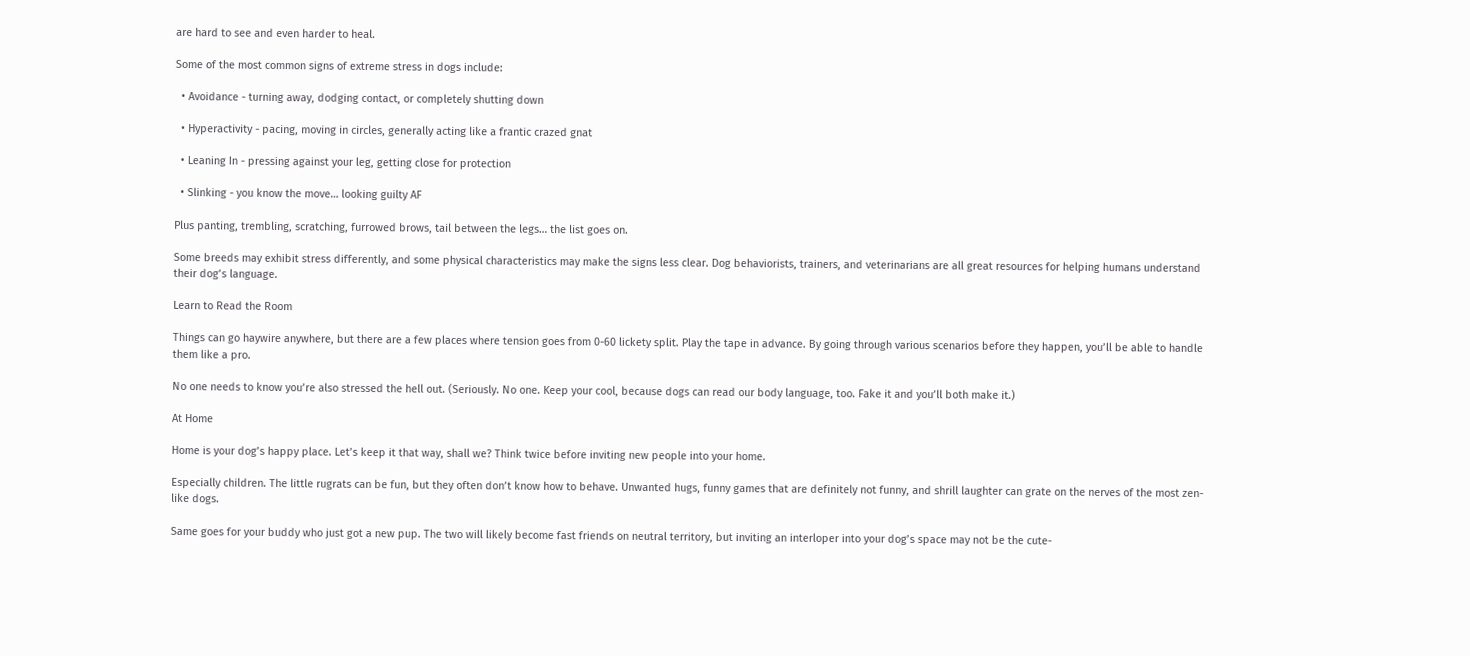are hard to see and even harder to heal.

Some of the most common signs of extreme stress in dogs include:

  • Avoidance - turning away, dodging contact, or completely shutting down

  • Hyperactivity - pacing, moving in circles, generally acting like a frantic crazed gnat

  • Leaning In - pressing against your leg, getting close for protection

  • Slinking - you know the move… looking guilty AF

Plus panting, trembling, scratching, furrowed brows, tail between the legs… the list goes on.

Some breeds may exhibit stress differently, and some physical characteristics may make the signs less clear. Dog behaviorists, trainers, and veterinarians are all great resources for helping humans understand their dog’s language.

Learn to Read the Room

Things can go haywire anywhere, but there are a few places where tension goes from 0-60 lickety split. Play the tape in advance. By going through various scenarios before they happen, you’ll be able to handle them like a pro.

No one needs to know you’re also stressed the hell out. (Seriously. No one. Keep your cool, because dogs can read our body language, too. Fake it and you’ll both make it.)

At Home

Home is your dog’s happy place. Let’s keep it that way, shall we? Think twice before inviting new people into your home.

Especially children. The little rugrats can be fun, but they often don’t know how to behave. Unwanted hugs, funny games that are definitely not funny, and shrill laughter can grate on the nerves of the most zen-like dogs.

Same goes for your buddy who just got a new pup. The two will likely become fast friends on neutral territory, but inviting an interloper into your dog’s space may not be the cute-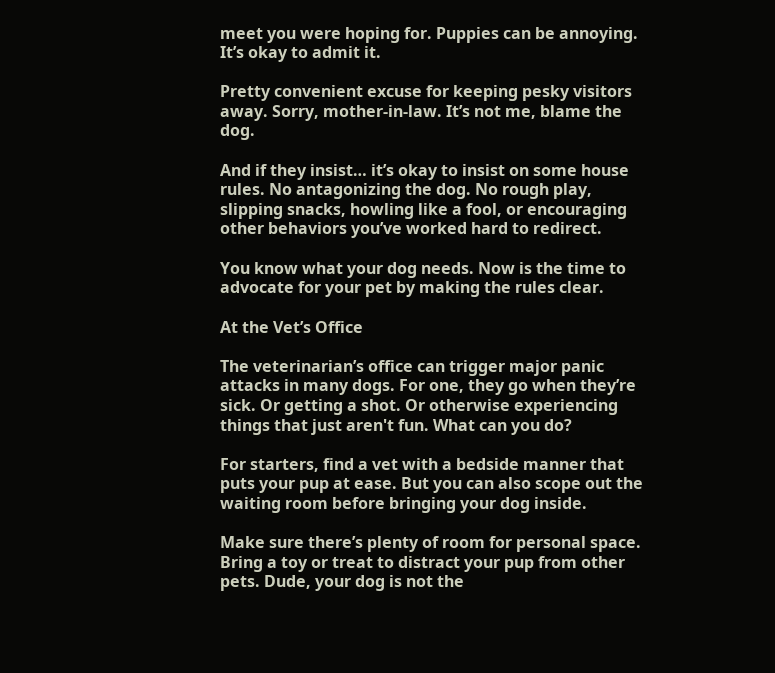meet you were hoping for. Puppies can be annoying. It’s okay to admit it.

Pretty convenient excuse for keeping pesky visitors away. Sorry, mother-in-law. It’s not me, blame the dog.

And if they insist… it’s okay to insist on some house rules. No antagonizing the dog. No rough play, slipping snacks, howling like a fool, or encouraging other behaviors you’ve worked hard to redirect.

You know what your dog needs. Now is the time to advocate for your pet by making the rules clear.

At the Vet’s Office

The veterinarian’s office can trigger major panic attacks in many dogs. For one, they go when they’re sick. Or getting a shot. Or otherwise experiencing things that just aren't fun. What can you do?

For starters, find a vet with a bedside manner that puts your pup at ease. But you can also scope out the waiting room before bringing your dog inside.

Make sure there’s plenty of room for personal space. Bring a toy or treat to distract your pup from other pets. Dude, your dog is not the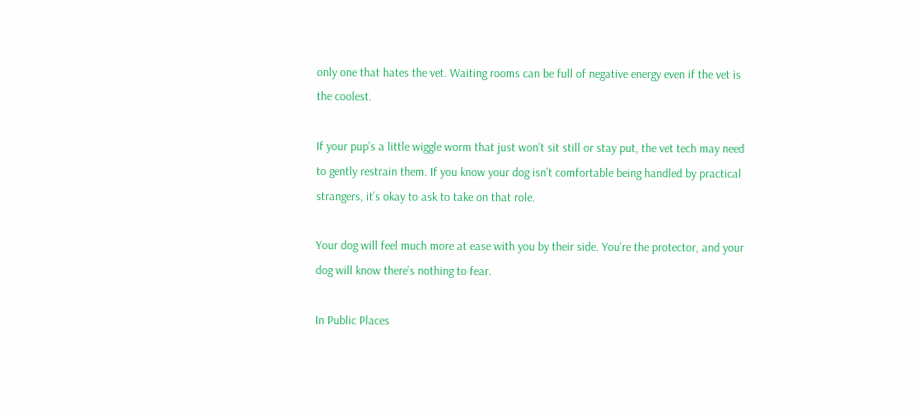only one that hates the vet. Waiting rooms can be full of negative energy even if the vet is the coolest.

If your pup’s a little wiggle worm that just won’t sit still or stay put, the vet tech may need to gently restrain them. If you know your dog isn’t comfortable being handled by practical strangers, it’s okay to ask to take on that role.

Your dog will feel much more at ease with you by their side. You’re the protector, and your dog will know there’s nothing to fear.

In Public Places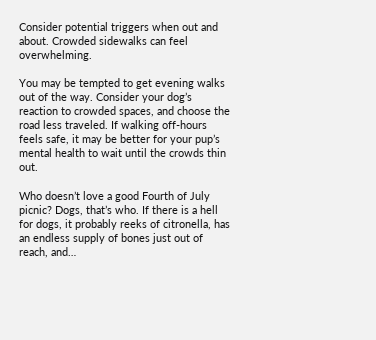Consider potential triggers when out and about. Crowded sidewalks can feel overwhelming.

You may be tempted to get evening walks out of the way. Consider your dog’s reaction to crowded spaces, and choose the road less traveled. If walking off-hours feels safe, it may be better for your pup’s mental health to wait until the crowds thin out.

Who doesn’t love a good Fourth of July picnic? Dogs, that’s who. If there is a hell for dogs, it probably reeks of citronella, has an endless supply of bones just out of reach, and…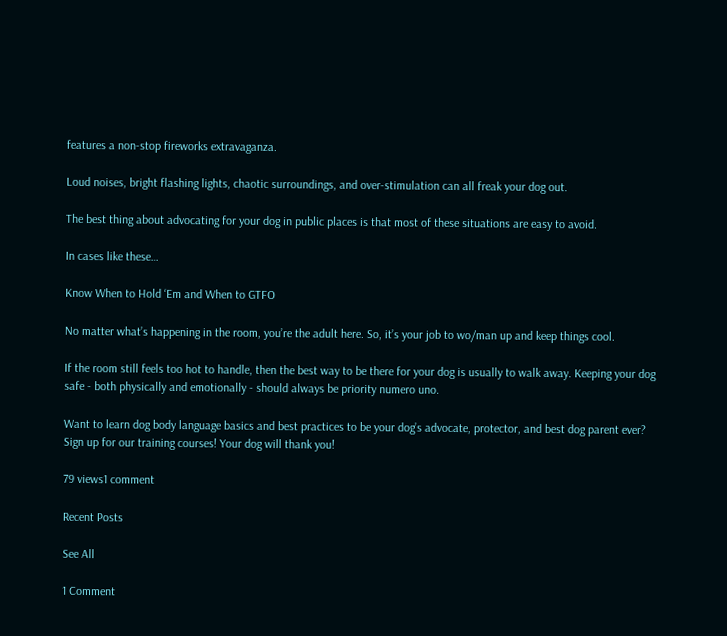features a non-stop fireworks extravaganza.

Loud noises, bright flashing lights, chaotic surroundings, and over-stimulation can all freak your dog out.

The best thing about advocating for your dog in public places is that most of these situations are easy to avoid.

In cases like these…

Know When to Hold ‘Em and When to GTFO

No matter what’s happening in the room, you’re the adult here. So, it’s your job to wo/man up and keep things cool.

If the room still feels too hot to handle, then the best way to be there for your dog is usually to walk away. Keeping your dog safe - both physically and emotionally - should always be priority numero uno.

Want to learn dog body language basics and best practices to be your dog’s advocate, protector, and best dog parent ever? Sign up for our training courses! Your dog will thank you!

79 views1 comment

Recent Posts

See All

1 Comment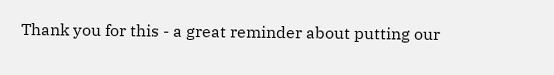Thank you for this - a great reminder about putting our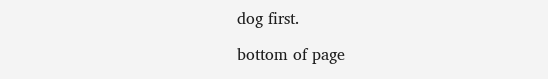dog first.

bottom of page